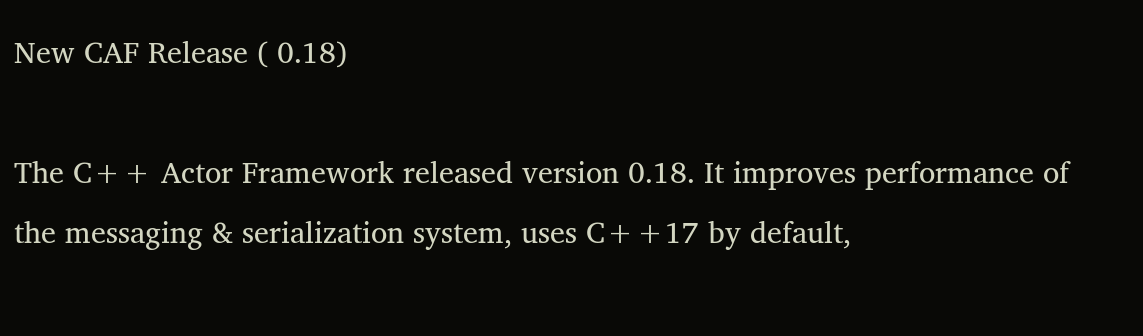New CAF Release ( 0.18)

The C++ Actor Framework released version 0.18. It improves performance of the messaging & serialization system, uses C++17 by default,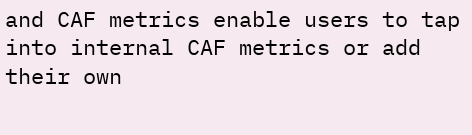and CAF metrics enable users to tap into internal CAF metrics or add their own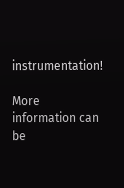instrumentation!

More information can be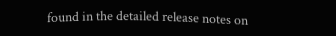found in the detailed release notes on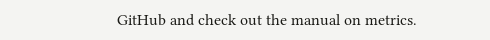GitHub and check out the manual on metrics.